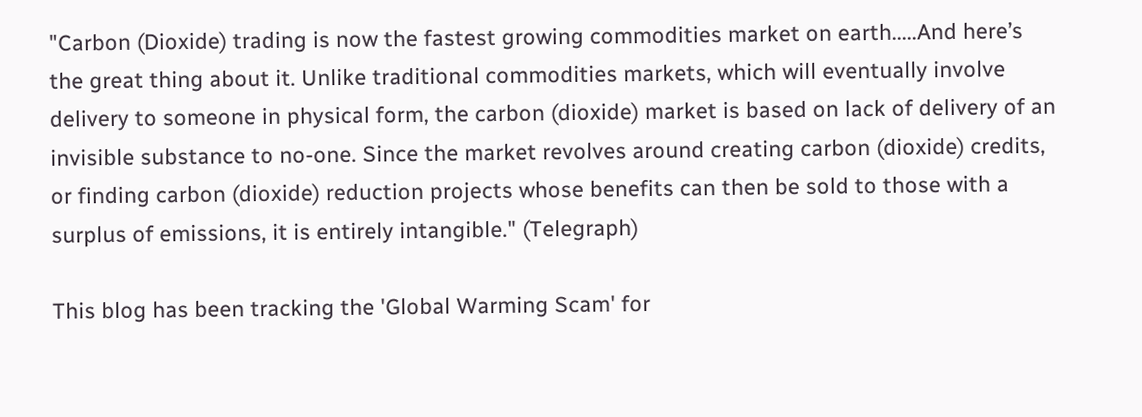"Carbon (Dioxide) trading is now the fastest growing commodities market on earth.....And here’s the great thing about it. Unlike traditional commodities markets, which will eventually involve delivery to someone in physical form, the carbon (dioxide) market is based on lack of delivery of an invisible substance to no-one. Since the market revolves around creating carbon (dioxide) credits, or finding carbon (dioxide) reduction projects whose benefits can then be sold to those with a surplus of emissions, it is entirely intangible." (Telegraph)

This blog has been tracking the 'Global Warming Scam' for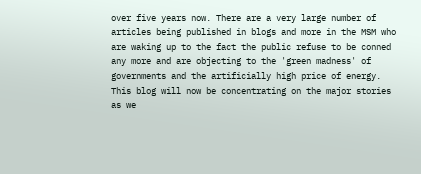over five years now. There are a very large number of articles being published in blogs and more in the MSM who are waking up to the fact the public refuse to be conned any more and are objecting to the 'green madness' of governments and the artificially high price of energy. This blog will now be concentrating on the major stories as we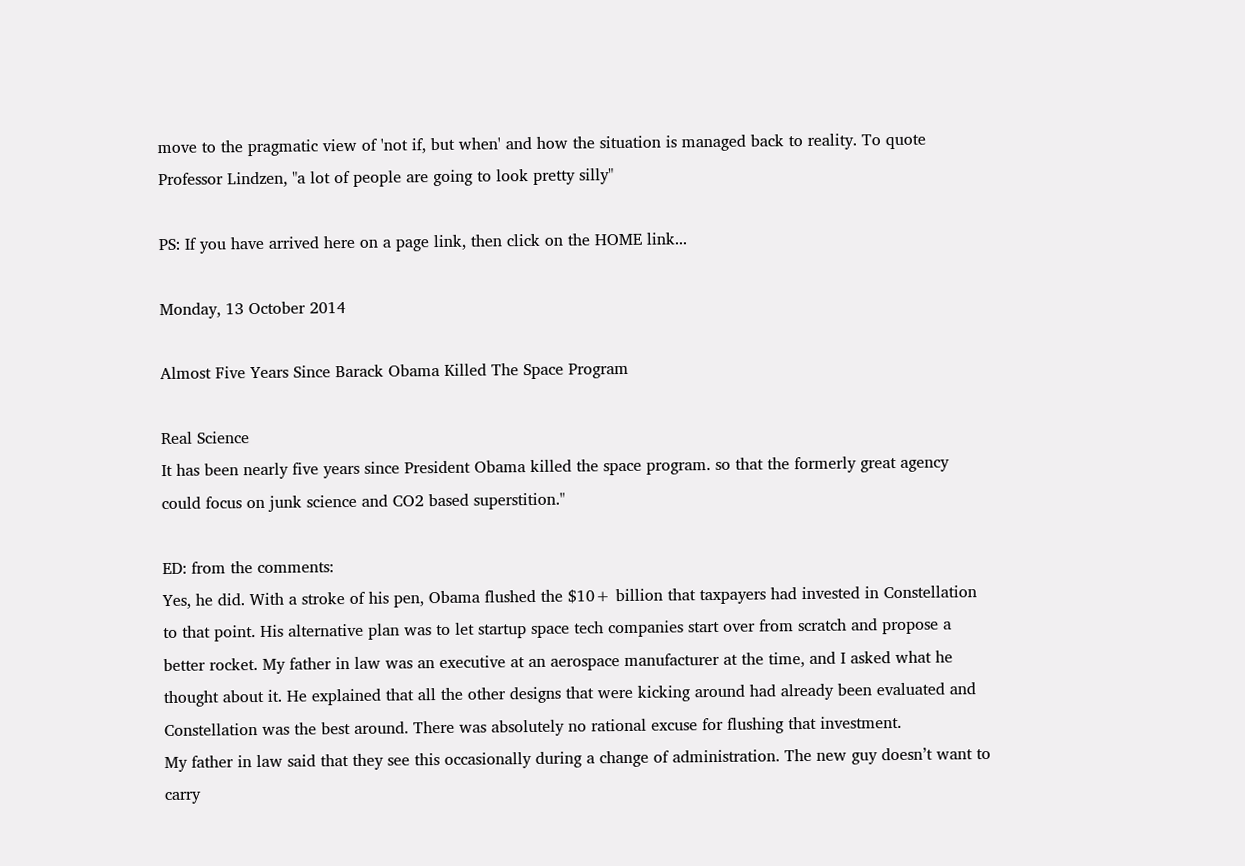move to the pragmatic view of 'not if, but when' and how the situation is managed back to reality. To quote Professor Lindzen, "a lot of people are going to look pretty silly"

PS: If you have arrived here on a page link, then click on the HOME link...

Monday, 13 October 2014

Almost Five Years Since Barack Obama Killed The Space Program

Real Science
It has been nearly five years since President Obama killed the space program. so that the formerly great agency could focus on junk science and CO2 based superstition."

ED: from the comments:
Yes, he did. With a stroke of his pen, Obama flushed the $10+ billion that taxpayers had invested in Constellation to that point. His alternative plan was to let startup space tech companies start over from scratch and propose a better rocket. My father in law was an executive at an aerospace manufacturer at the time, and I asked what he thought about it. He explained that all the other designs that were kicking around had already been evaluated and Constellation was the best around. There was absolutely no rational excuse for flushing that investment.
My father in law said that they see this occasionally during a change of administration. The new guy doesn’t want to carry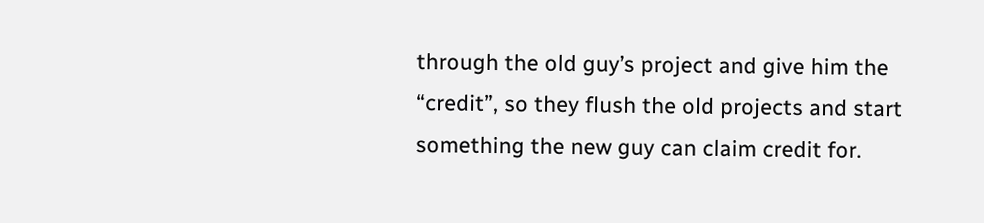through the old guy’s project and give him the “credit”, so they flush the old projects and start something the new guy can claim credit for.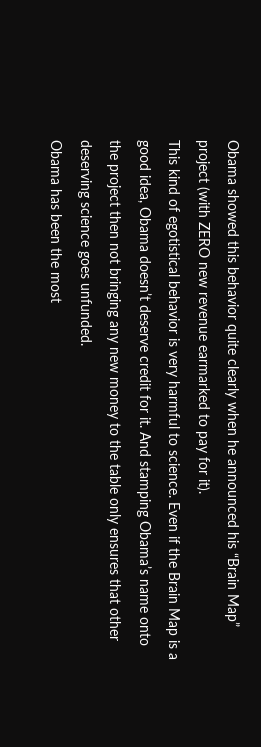Obama showed this behavior quite clearly when he announced his “Brain Map” project (with ZERO new revenue earmarked to pay for it).
This kind of egotistical behavior is very harmful to science. Even if the Brain Map is a good idea, Obama doesn’t deserve credit for it. And stamping Obama’s name onto the project then not bringing any new money to the table only ensures that other deserving science goes unfunded.
Obama has been the most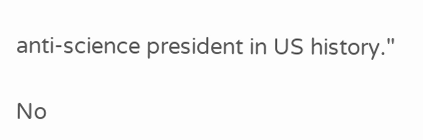anti-science president in US history."

No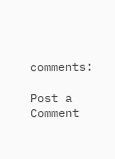comments:

Post a Comment